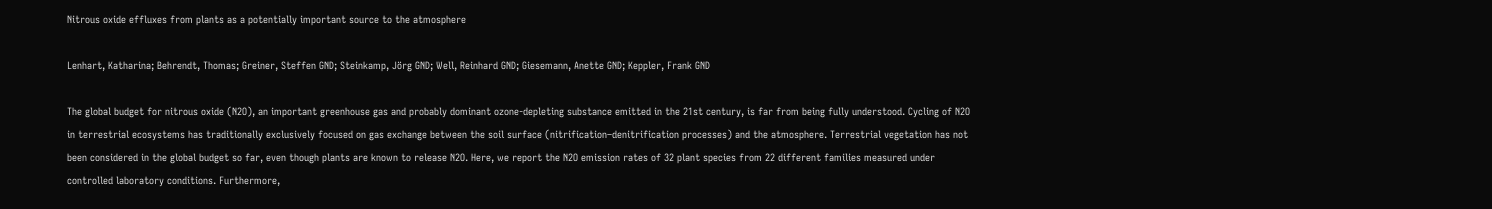Nitrous oxide effluxes from plants as a potentially important source to the atmosphere

Lenhart, Katharina; Behrendt, Thomas; Greiner, Steffen GND; Steinkamp, Jörg GND; Well, Reinhard GND; Giesemann, Anette GND; Keppler, Frank GND

The global budget for nitrous oxide (N2O), an important greenhouse gas and probably dominant ozone-depleting substance emitted in the 21st century, is far from being fully understood. Cycling of N2O in terrestrial ecosystems has traditionally exclusively focused on gas exchange between the soil surface (nitrification–denitrification processes) and the atmosphere. Terrestrial vegetation has not been considered in the global budget so far, even though plants are known to release N2O. Here, we report the N2O emission rates of 32 plant species from 22 different families measured under controlled laboratory conditions. Furthermore,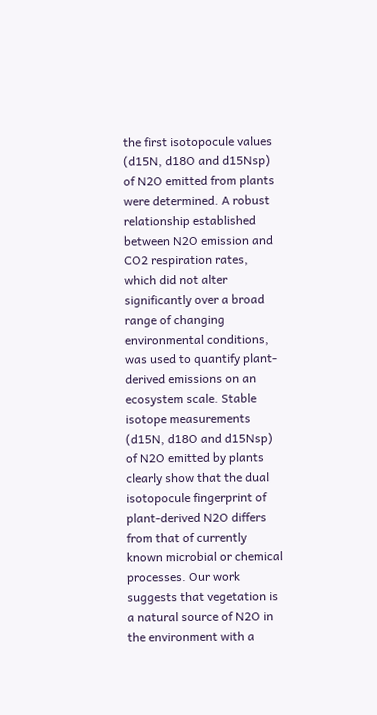the first isotopocule values (d15N, d18O and d15Nsp) of N2O emitted from plants were determined. A robust relationship established between N2O emission and CO2 respiration rates, which did not alter significantly over a broad range of changing environmental conditions, was used to quantify plant-derived emissions on an ecosystem scale. Stable isotope measurements (d15N, d18O and d15Nsp) of N2O emitted by plants clearly show that the dual isotopocule fingerprint of plant-derived N2O differs from that of currently known microbial or chemical processes. Our work suggests that vegetation is a natural source of N2O in the environment with a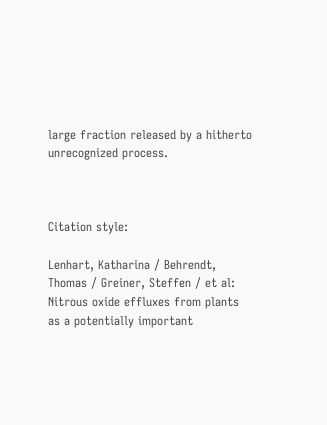large fraction released by a hitherto unrecognized process.



Citation style:

Lenhart, Katharina / Behrendt, Thomas / Greiner, Steffen / et al: Nitrous oxide effluxes from plants as a potentially important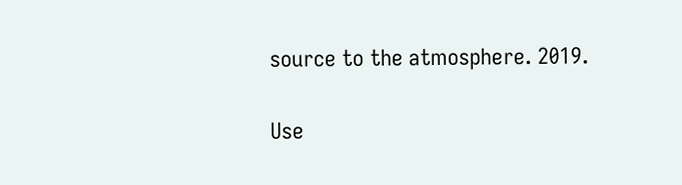source to the atmosphere. 2019.


Use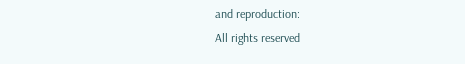and reproduction:
All rights reserved